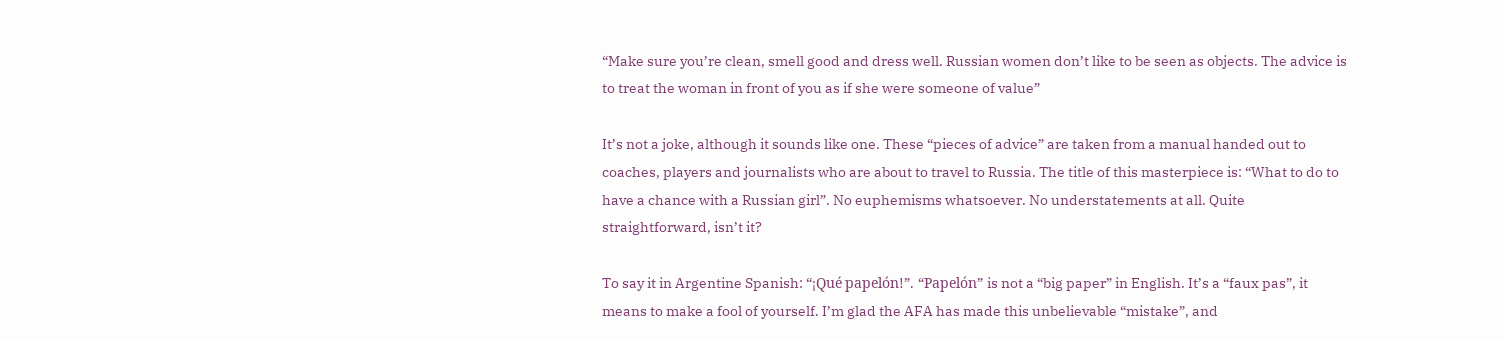“Make sure you’re clean, smell good and dress well. Russian women don’t like to be seen as objects. The advice is to treat the woman in front of you as if she were someone of value”

It’s not a joke, although it sounds like one. These “pieces of advice” are taken from a manual handed out to coaches, players and journalists who are about to travel to Russia. The title of this masterpiece is: “What to do to have a chance with a Russian girl”. No euphemisms whatsoever. No understatements at all. Quite straightforward, isn’t it?

To say it in Argentine Spanish: “¡Qué papelón!”. “Papelón” is not a “big paper” in English. It’s a “faux pas”, it means to make a fool of yourself. I’m glad the AFA has made this unbelievable “mistake”, and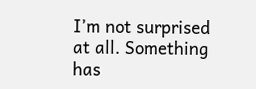I’m not surprised at all. Something has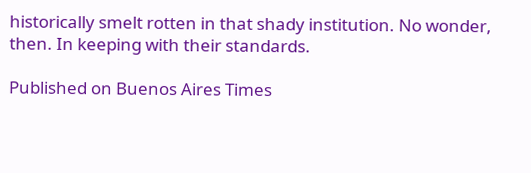historically smelt rotten in that shady institution. No wonder, then. In keeping with their standards.

Published on Buenos Aires Times